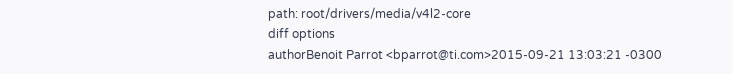path: root/drivers/media/v4l2-core
diff options
authorBenoit Parrot <bparrot@ti.com>2015-09-21 13:03:21 -0300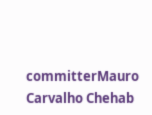committerMauro Carvalho Chehab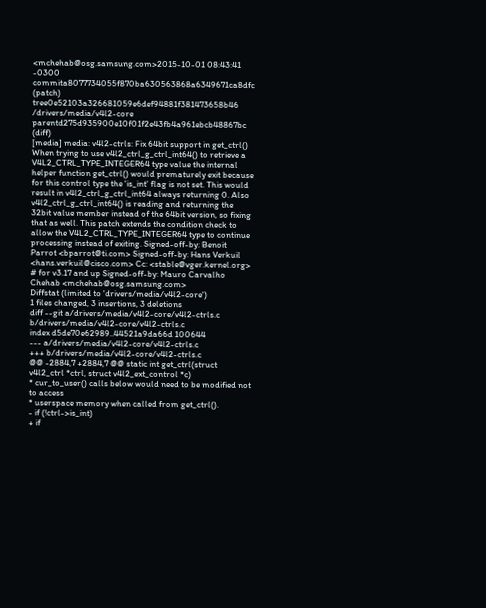<mchehab@osg.samsung.com>2015-10-01 08:43:41 -0300
commita8077734055f870ba630563868a6349671ca8dfc (patch)
tree0e52103a326681059e6def94881f381473658b46 /drivers/media/v4l2-core
parentd275d935900e10f01f2e43fb4a961ebcb48867bc (diff)
[media] media: v4l2-ctrls: Fix 64bit support in get_ctrl()
When trying to use v4l2_ctrl_g_ctrl_int64() to retrieve a V4L2_CTRL_TYPE_INTEGER64 type value the internal helper function get_ctrl() would prematurely exit because for this control type the 'is_int' flag is not set. This would result in v4l2_ctrl_g_ctrl_int64 always returning 0. Also v4l2_ctrl_g_ctrl_int64() is reading and returning the 32bit value member instead of the 64bit version, so fixing that as well. This patch extends the condition check to allow the V4L2_CTRL_TYPE_INTEGER64 type to continue processing instead of exiting. Signed-off-by: Benoit Parrot <bparrot@ti.com> Signed-off-by: Hans Verkuil <hans.verkuil@cisco.com> Cc: <stable@vger.kernel.org> # for v3.17 and up Signed-off-by: Mauro Carvalho Chehab <mchehab@osg.samsung.com>
Diffstat (limited to 'drivers/media/v4l2-core')
1 files changed, 3 insertions, 3 deletions
diff --git a/drivers/media/v4l2-core/v4l2-ctrls.c b/drivers/media/v4l2-core/v4l2-ctrls.c
index d5de70e62989..44521a9da66d 100644
--- a/drivers/media/v4l2-core/v4l2-ctrls.c
+++ b/drivers/media/v4l2-core/v4l2-ctrls.c
@@ -2884,7 +2884,7 @@ static int get_ctrl(struct v4l2_ctrl *ctrl, struct v4l2_ext_control *c)
* cur_to_user() calls below would need to be modified not to access
* userspace memory when called from get_ctrl().
- if (!ctrl->is_int)
+ if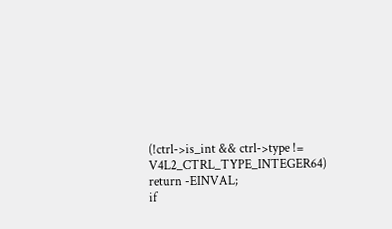(!ctrl->is_int && ctrl->type != V4L2_CTRL_TYPE_INTEGER64)
return -EINVAL;
if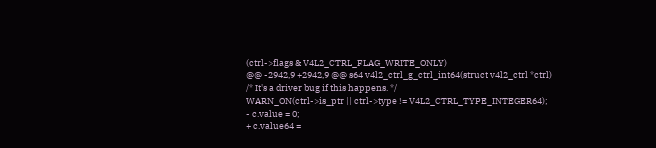(ctrl->flags & V4L2_CTRL_FLAG_WRITE_ONLY)
@@ -2942,9 +2942,9 @@ s64 v4l2_ctrl_g_ctrl_int64(struct v4l2_ctrl *ctrl)
/* It's a driver bug if this happens. */
WARN_ON(ctrl->is_ptr || ctrl->type != V4L2_CTRL_TYPE_INTEGER64);
- c.value = 0;
+ c.value64 =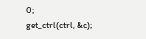0;
get_ctrl(ctrl, &c);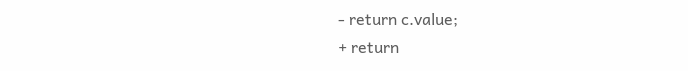- return c.value;
+ return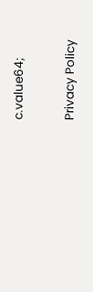c.value64;

Privacy Policy